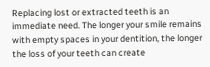Replacing lost or extracted teeth is an immediate need. The longer your smile remains with empty spaces in your dentition, the longer the loss of your teeth can create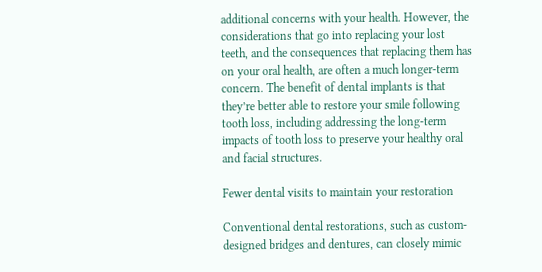additional concerns with your health. However, the considerations that go into replacing your lost teeth, and the consequences that replacing them has on your oral health, are often a much longer-term concern. The benefit of dental implants is that they’re better able to restore your smile following tooth loss, including addressing the long-term impacts of tooth loss to preserve your healthy oral and facial structures.

Fewer dental visits to maintain your restoration

Conventional dental restorations, such as custom-designed bridges and dentures, can closely mimic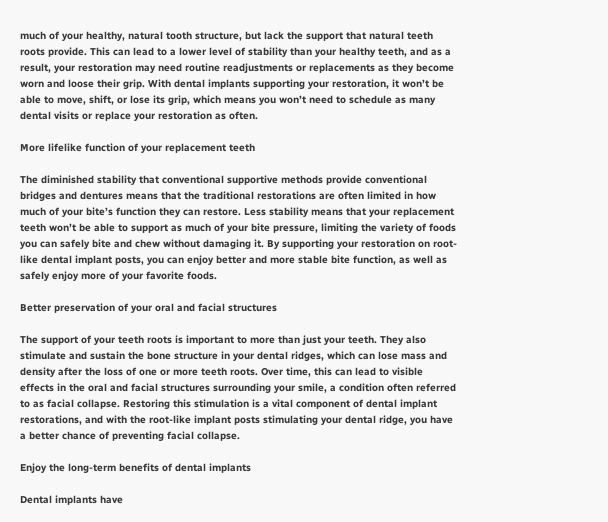much of your healthy, natural tooth structure, but lack the support that natural teeth roots provide. This can lead to a lower level of stability than your healthy teeth, and as a result, your restoration may need routine readjustments or replacements as they become worn and loose their grip. With dental implants supporting your restoration, it won’t be able to move, shift, or lose its grip, which means you won’t need to schedule as many dental visits or replace your restoration as often.

More lifelike function of your replacement teeth

The diminished stability that conventional supportive methods provide conventional bridges and dentures means that the traditional restorations are often limited in how much of your bite’s function they can restore. Less stability means that your replacement teeth won’t be able to support as much of your bite pressure, limiting the variety of foods you can safely bite and chew without damaging it. By supporting your restoration on root-like dental implant posts, you can enjoy better and more stable bite function, as well as safely enjoy more of your favorite foods.

Better preservation of your oral and facial structures

The support of your teeth roots is important to more than just your teeth. They also stimulate and sustain the bone structure in your dental ridges, which can lose mass and density after the loss of one or more teeth roots. Over time, this can lead to visible effects in the oral and facial structures surrounding your smile, a condition often referred to as facial collapse. Restoring this stimulation is a vital component of dental implant restorations, and with the root-like implant posts stimulating your dental ridge, you have a better chance of preventing facial collapse.

Enjoy the long-term benefits of dental implants

Dental implants have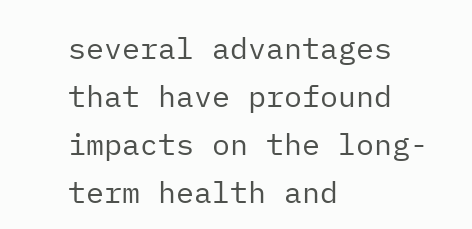several advantages that have profound impacts on the long-term health and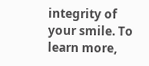integrity of your smile. To learn more,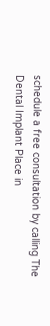schedule a free consultation by calling The Dental Implant Place in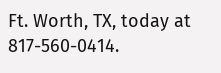Ft. Worth, TX, today at 817-560-0414.